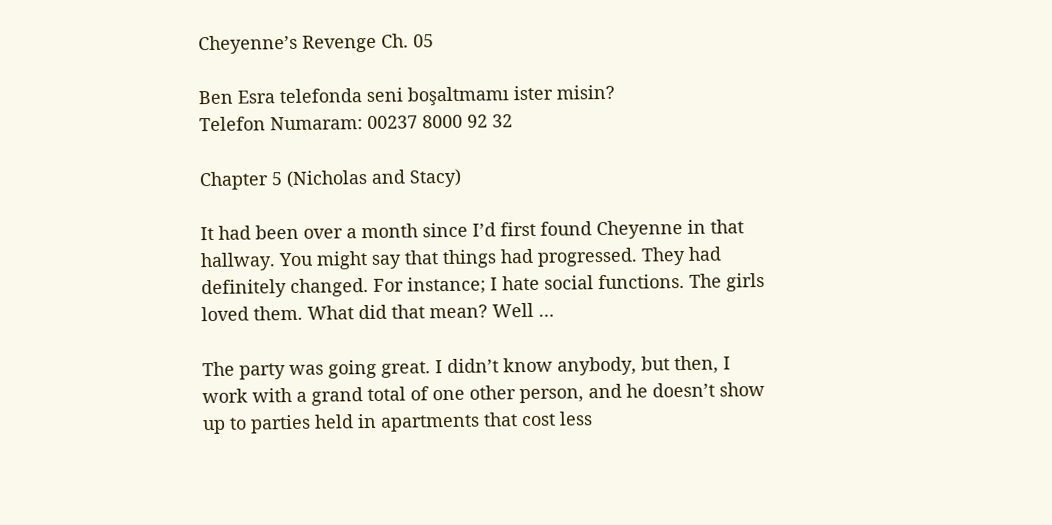Cheyenne’s Revenge Ch. 05

Ben Esra telefonda seni boşaltmamı ister misin?
Telefon Numaram: 00237 8000 92 32

Chapter 5 (Nicholas and Stacy)

It had been over a month since I’d first found Cheyenne in that hallway. You might say that things had progressed. They had definitely changed. For instance; I hate social functions. The girls loved them. What did that mean? Well …

The party was going great. I didn’t know anybody, but then, I work with a grand total of one other person, and he doesn’t show up to parties held in apartments that cost less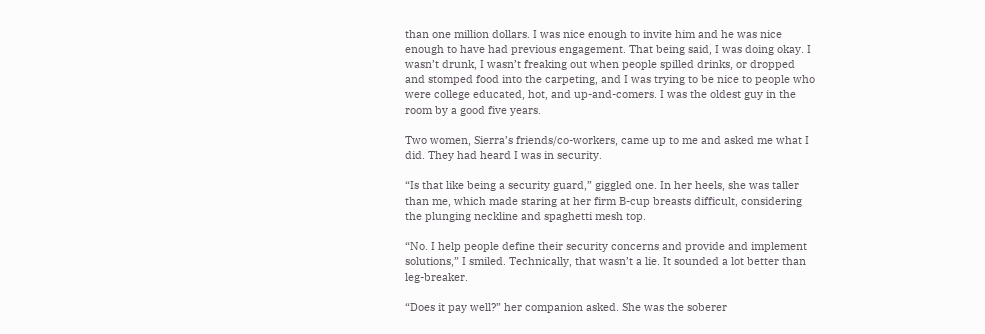than one million dollars. I was nice enough to invite him and he was nice enough to have had previous engagement. That being said, I was doing okay. I wasn’t drunk, I wasn’t freaking out when people spilled drinks, or dropped and stomped food into the carpeting, and I was trying to be nice to people who were college educated, hot, and up-and-comers. I was the oldest guy in the room by a good five years.

Two women, Sierra’s friends/co-workers, came up to me and asked me what I did. They had heard I was in security.

“Is that like being a security guard,” giggled one. In her heels, she was taller than me, which made staring at her firm B-cup breasts difficult, considering the plunging neckline and spaghetti mesh top.

“No. I help people define their security concerns and provide and implement solutions,” I smiled. Technically, that wasn’t a lie. It sounded a lot better than leg-breaker.

“Does it pay well?” her companion asked. She was the soberer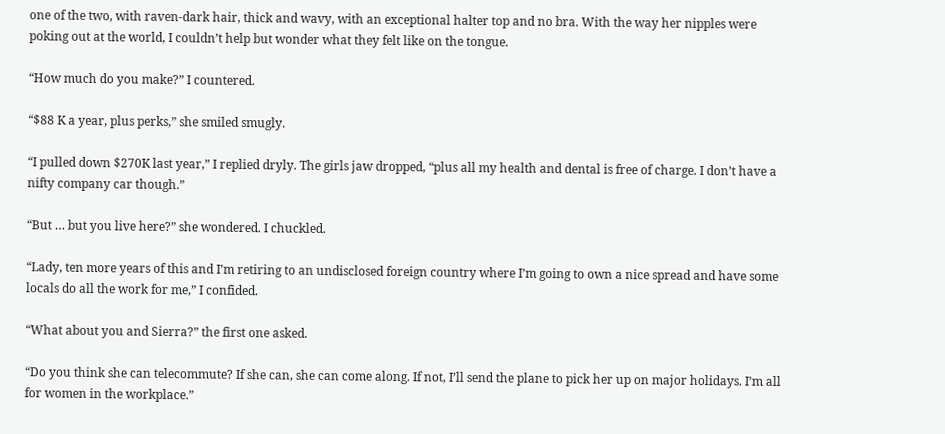one of the two, with raven-dark hair, thick and wavy, with an exceptional halter top and no bra. With the way her nipples were poking out at the world, I couldn’t help but wonder what they felt like on the tongue.

“How much do you make?” I countered.

“$88 K a year, plus perks,” she smiled smugly.

“I pulled down $270K last year,” I replied dryly. The girls jaw dropped, “plus all my health and dental is free of charge. I don’t have a nifty company car though.”

“But … but you live here?” she wondered. I chuckled.

“Lady, ten more years of this and I’m retiring to an undisclosed foreign country where I’m going to own a nice spread and have some locals do all the work for me,” I confided.

“What about you and Sierra?” the first one asked.

“Do you think she can telecommute? If she can, she can come along. If not, I’ll send the plane to pick her up on major holidays. I’m all for women in the workplace.”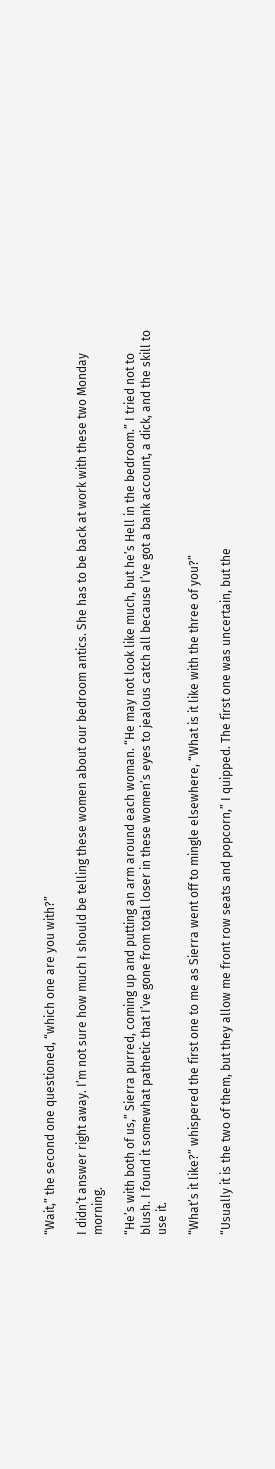“Wait,” the second one questioned, “which one are you with?”

I didn’t answer right away. I’m not sure how much I should be telling these women about our bedroom antics. She has to be back at work with these two Monday morning.

“He’s with both of us,” Sierra purred, coming up and putting an arm around each woman. “He may not look like much, but he’s Hell in the bedroom.” I tried not to blush. I found it somewhat pathetic that I’ve gone from total loser in these women’s eyes to jealous catch all because I’ve got a bank account, a dick, and the skill to use it.

“What’s it like?” whispered the first one to me as Sierra went off to mingle elsewhere, “What is it like with the three of you?”

“Usually it is the two of them, but they allow me front row seats and popcorn,” I quipped. The first one was uncertain, but the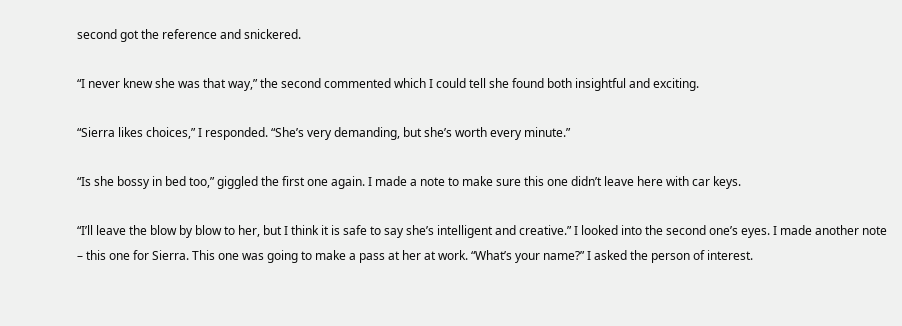second got the reference and snickered.

“I never knew she was that way,” the second commented which I could tell she found both insightful and exciting.

“Sierra likes choices,” I responded. “She’s very demanding, but she’s worth every minute.”

“Is she bossy in bed too,” giggled the first one again. I made a note to make sure this one didn’t leave here with car keys.

“I’ll leave the blow by blow to her, but I think it is safe to say she’s intelligent and creative.” I looked into the second one’s eyes. I made another note – this one for Sierra. This one was going to make a pass at her at work. “What’s your name?” I asked the person of interest.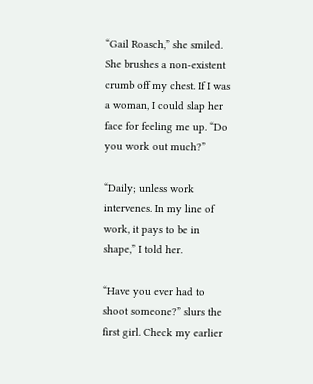“Gail Roasch,” she smiled. She brushes a non-existent crumb off my chest. If I was a woman, I could slap her face for feeling me up. “Do you work out much?”

“Daily; unless work intervenes. In my line of work, it pays to be in shape,” I told her.

“Have you ever had to shoot someone?” slurs the first girl. Check my earlier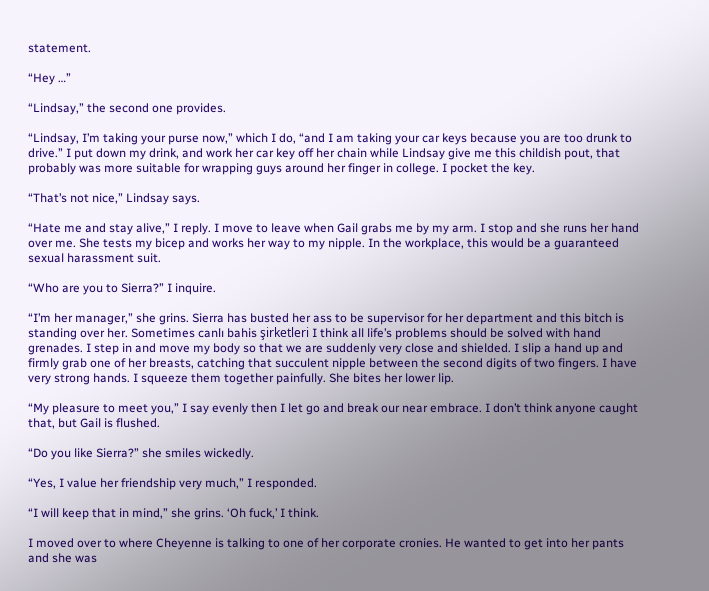statement.

“Hey …”

“Lindsay,” the second one provides.

“Lindsay, I’m taking your purse now,” which I do, “and I am taking your car keys because you are too drunk to drive.” I put down my drink, and work her car key off her chain while Lindsay give me this childish pout, that probably was more suitable for wrapping guys around her finger in college. I pocket the key.

“That’s not nice,” Lindsay says.

“Hate me and stay alive,” I reply. I move to leave when Gail grabs me by my arm. I stop and she runs her hand over me. She tests my bicep and works her way to my nipple. In the workplace, this would be a guaranteed sexual harassment suit.

“Who are you to Sierra?” I inquire.

“I’m her manager,” she grins. Sierra has busted her ass to be supervisor for her department and this bitch is standing over her. Sometimes canlı bahis şirketleri I think all life’s problems should be solved with hand grenades. I step in and move my body so that we are suddenly very close and shielded. I slip a hand up and firmly grab one of her breasts, catching that succulent nipple between the second digits of two fingers. I have very strong hands. I squeeze them together painfully. She bites her lower lip.

“My pleasure to meet you,” I say evenly then I let go and break our near embrace. I don’t think anyone caught that, but Gail is flushed.

“Do you like Sierra?” she smiles wickedly.

“Yes, I value her friendship very much,” I responded.

“I will keep that in mind,” she grins. ‘Oh fuck,’ I think.

I moved over to where Cheyenne is talking to one of her corporate cronies. He wanted to get into her pants and she was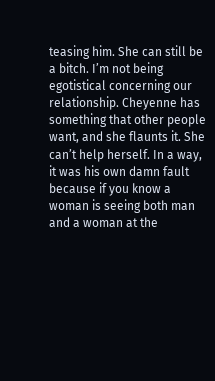teasing him. She can still be a bitch. I’m not being egotistical concerning our relationship. Cheyenne has something that other people want, and she flaunts it. She can’t help herself. In a way, it was his own damn fault because if you know a woman is seeing both man and a woman at the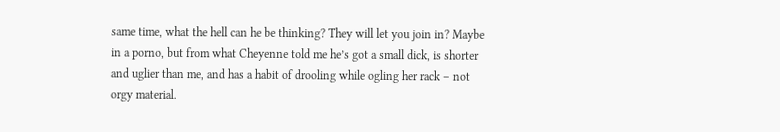same time, what the hell can he be thinking? They will let you join in? Maybe in a porno, but from what Cheyenne told me he’s got a small dick, is shorter and uglier than me, and has a habit of drooling while ogling her rack – not orgy material.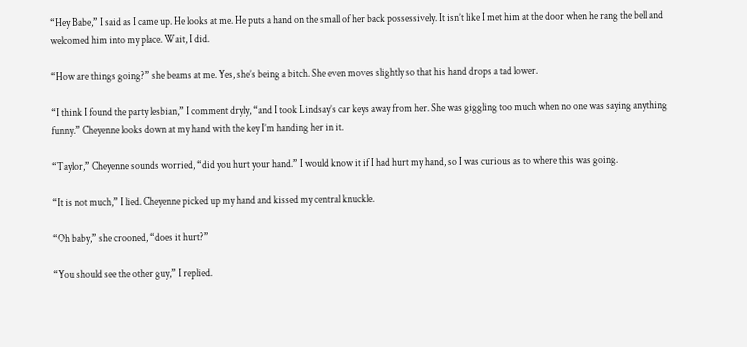“Hey Babe,” I said as I came up. He looks at me. He puts a hand on the small of her back possessively. It isn’t like I met him at the door when he rang the bell and welcomed him into my place. Wait, I did.

“How are things going?” she beams at me. Yes, she’s being a bitch. She even moves slightly so that his hand drops a tad lower.

“I think I found the party lesbian,” I comment dryly, “and I took Lindsay’s car keys away from her. She was giggling too much when no one was saying anything funny.” Cheyenne looks down at my hand with the key I’m handing her in it.

“Taylor,” Cheyenne sounds worried, “did you hurt your hand.” I would know it if I had hurt my hand, so I was curious as to where this was going.

“It is not much,” I lied. Cheyenne picked up my hand and kissed my central knuckle.

“Oh baby,” she crooned, “does it hurt?”

“You should see the other guy,” I replied.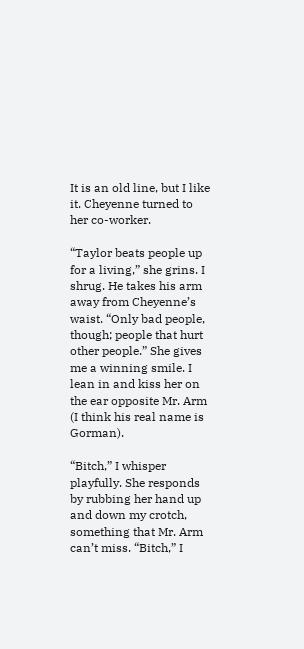It is an old line, but I like it. Cheyenne turned to her co-worker.

“Taylor beats people up for a living,” she grins. I shrug. He takes his arm away from Cheyenne’s waist. “Only bad people, though; people that hurt other people.” She gives me a winning smile. I lean in and kiss her on the ear opposite Mr. Arm (I think his real name is Gorman).

“Bitch,” I whisper playfully. She responds by rubbing her hand up and down my crotch, something that Mr. Arm can’t miss. “Bitch,” I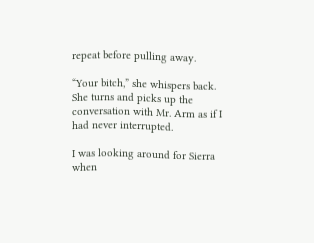repeat before pulling away.

“Your bitch,” she whispers back. She turns and picks up the conversation with Mr. Arm as if I had never interrupted.

I was looking around for Sierra when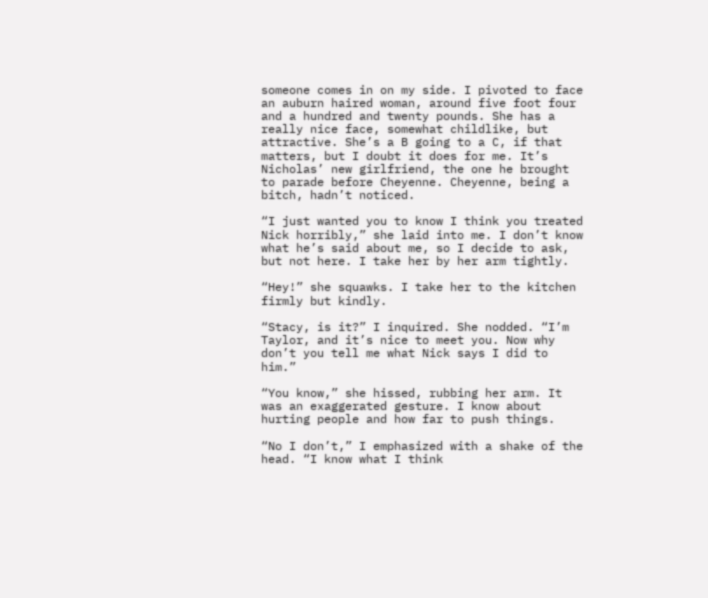someone comes in on my side. I pivoted to face an auburn haired woman, around five foot four and a hundred and twenty pounds. She has a really nice face, somewhat childlike, but attractive. She’s a B going to a C, if that matters, but I doubt it does for me. It’s Nicholas’ new girlfriend, the one he brought to parade before Cheyenne. Cheyenne, being a bitch, hadn’t noticed.

“I just wanted you to know I think you treated Nick horribly,” she laid into me. I don’t know what he’s said about me, so I decide to ask, but not here. I take her by her arm tightly.

“Hey!” she squawks. I take her to the kitchen firmly but kindly.

“Stacy, is it?” I inquired. She nodded. “I’m Taylor, and it’s nice to meet you. Now why don’t you tell me what Nick says I did to him.”

“You know,” she hissed, rubbing her arm. It was an exaggerated gesture. I know about hurting people and how far to push things.

“No I don’t,” I emphasized with a shake of the head. “I know what I think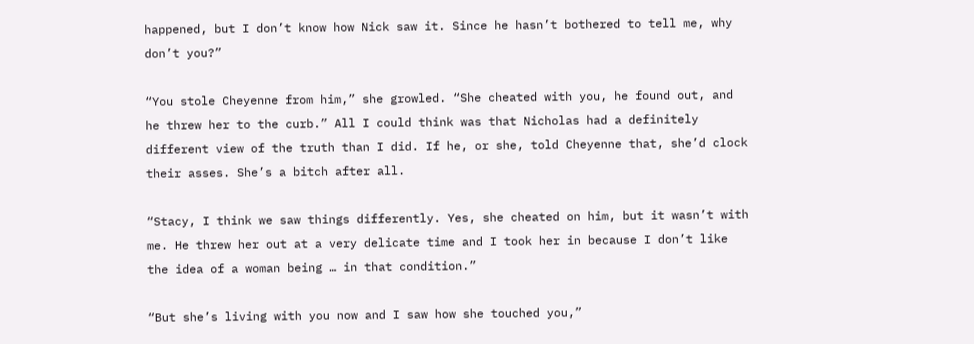happened, but I don’t know how Nick saw it. Since he hasn’t bothered to tell me, why don’t you?”

“You stole Cheyenne from him,” she growled. “She cheated with you, he found out, and he threw her to the curb.” All I could think was that Nicholas had a definitely different view of the truth than I did. If he, or she, told Cheyenne that, she’d clock their asses. She’s a bitch after all.

“Stacy, I think we saw things differently. Yes, she cheated on him, but it wasn’t with me. He threw her out at a very delicate time and I took her in because I don’t like the idea of a woman being … in that condition.”

“But she’s living with you now and I saw how she touched you,”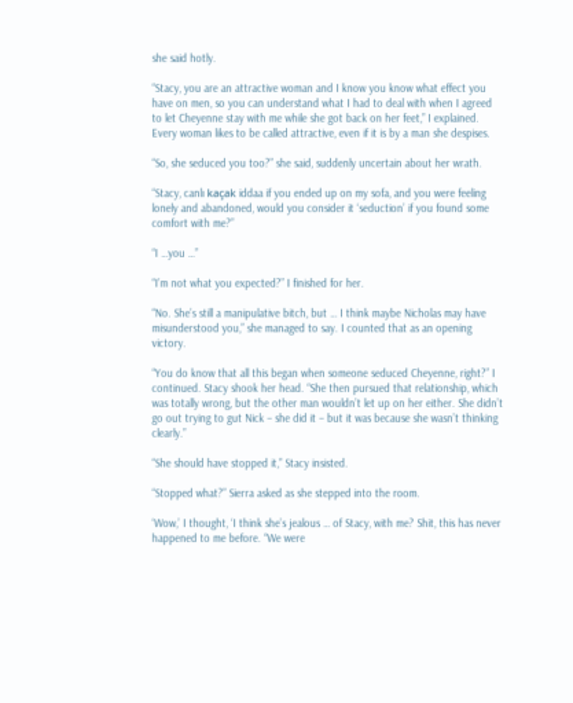she said hotly.

“Stacy, you are an attractive woman and I know you know what effect you have on men, so you can understand what I had to deal with when I agreed to let Cheyenne stay with me while she got back on her feet,” I explained. Every woman likes to be called attractive, even if it is by a man she despises.

“So, she seduced you too?” she said, suddenly uncertain about her wrath.

“Stacy, canlı kaçak iddaa if you ended up on my sofa, and you were feeling lonely and abandoned, would you consider it ‘seduction’ if you found some comfort with me?”

“I …you …”

“I’m not what you expected?” I finished for her.

“No. She’s still a manipulative bitch, but … I think maybe Nicholas may have misunderstood you,” she managed to say. I counted that as an opening victory.

“You do know that all this began when someone seduced Cheyenne, right?” I continued. Stacy shook her head. “She then pursued that relationship, which was totally wrong, but the other man wouldn’t let up on her either. She didn’t go out trying to gut Nick – she did it – but it was because she wasn’t thinking clearly.”

“She should have stopped it,” Stacy insisted.

“Stopped what?” Sierra asked as she stepped into the room.

‘Wow,’ I thought, ‘I think she’s jealous … of Stacy, with me? Shit, this has never happened to me before. “We were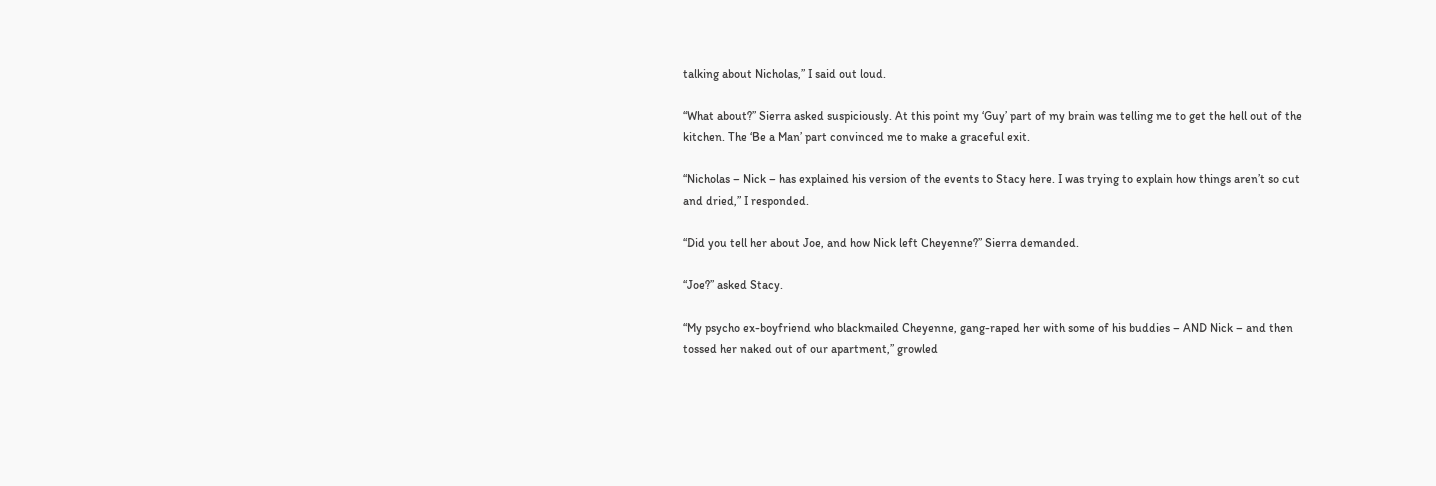talking about Nicholas,” I said out loud.

“What about?” Sierra asked suspiciously. At this point my ‘Guy’ part of my brain was telling me to get the hell out of the kitchen. The ‘Be a Man’ part convinced me to make a graceful exit.

“Nicholas – Nick – has explained his version of the events to Stacy here. I was trying to explain how things aren’t so cut and dried,” I responded.

“Did you tell her about Joe, and how Nick left Cheyenne?” Sierra demanded.

“Joe?” asked Stacy.

“My psycho ex-boyfriend who blackmailed Cheyenne, gang-raped her with some of his buddies – AND Nick – and then tossed her naked out of our apartment,” growled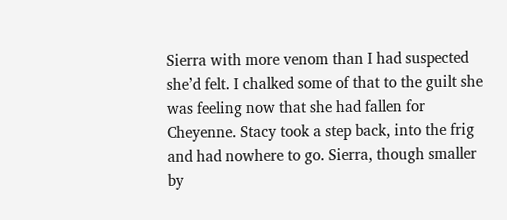Sierra with more venom than I had suspected she’d felt. I chalked some of that to the guilt she was feeling now that she had fallen for Cheyenne. Stacy took a step back, into the frig and had nowhere to go. Sierra, though smaller by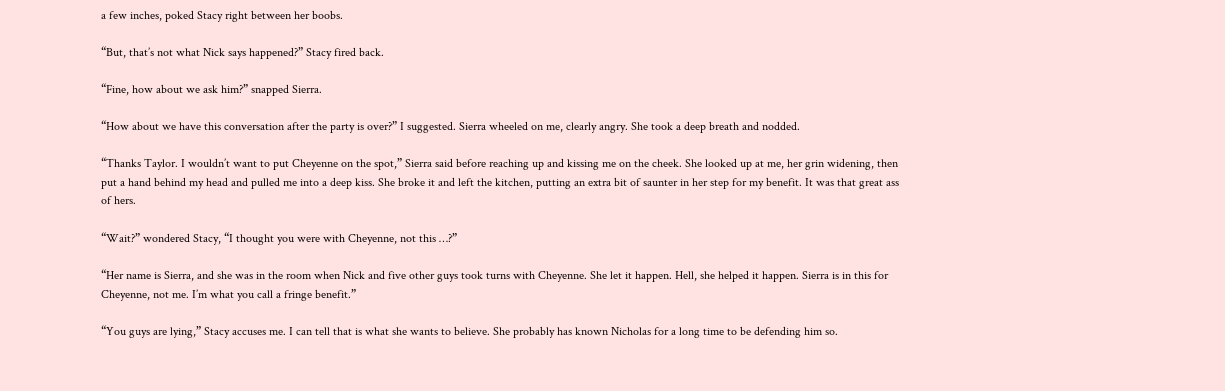a few inches, poked Stacy right between her boobs.

“But, that’s not what Nick says happened?” Stacy fired back.

“Fine, how about we ask him?” snapped Sierra.

“How about we have this conversation after the party is over?” I suggested. Sierra wheeled on me, clearly angry. She took a deep breath and nodded.

“Thanks Taylor. I wouldn’t want to put Cheyenne on the spot,” Sierra said before reaching up and kissing me on the cheek. She looked up at me, her grin widening, then put a hand behind my head and pulled me into a deep kiss. She broke it and left the kitchen, putting an extra bit of saunter in her step for my benefit. It was that great ass of hers.

“Wait?” wondered Stacy, “I thought you were with Cheyenne, not this …?”

“Her name is Sierra, and she was in the room when Nick and five other guys took turns with Cheyenne. She let it happen. Hell, she helped it happen. Sierra is in this for Cheyenne, not me. I’m what you call a fringe benefit.”

“You guys are lying,” Stacy accuses me. I can tell that is what she wants to believe. She probably has known Nicholas for a long time to be defending him so.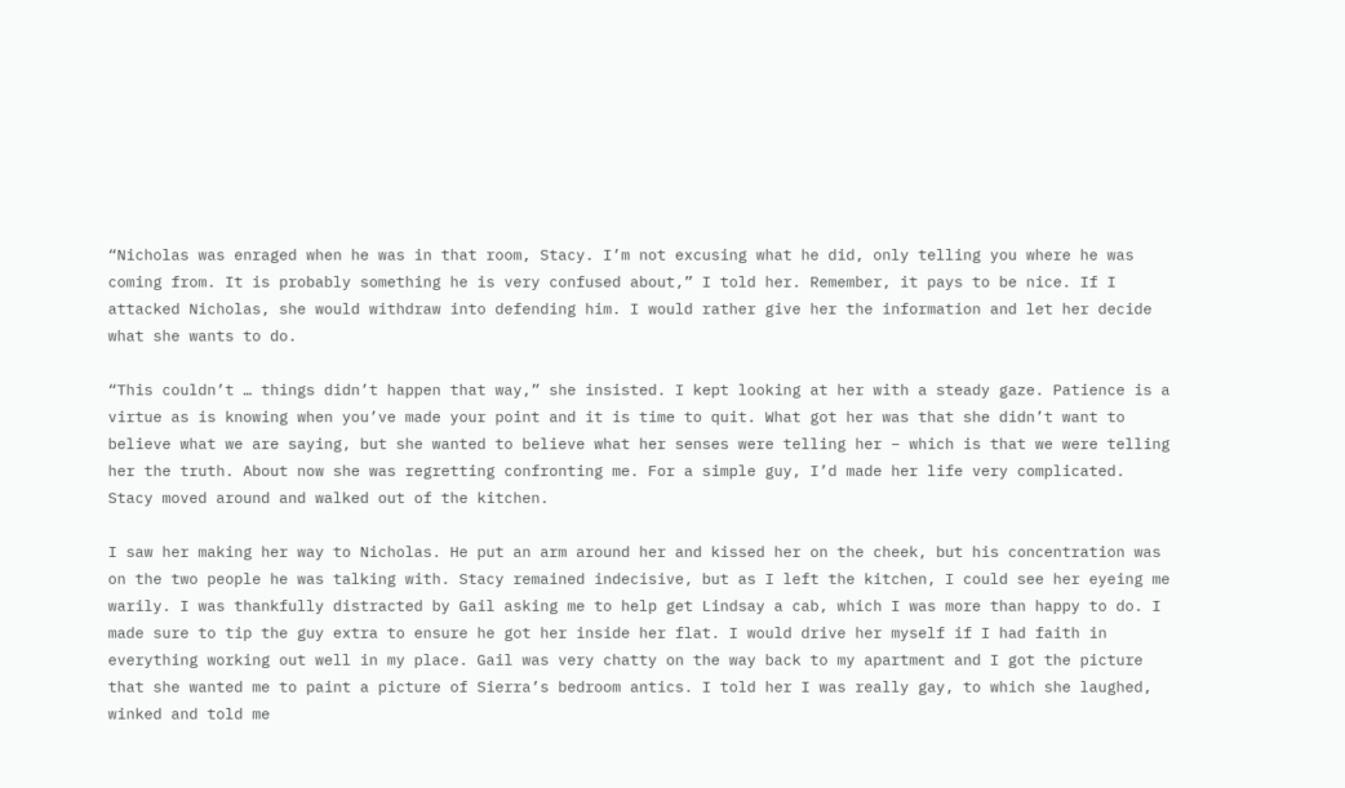“Nicholas was enraged when he was in that room, Stacy. I’m not excusing what he did, only telling you where he was coming from. It is probably something he is very confused about,” I told her. Remember, it pays to be nice. If I attacked Nicholas, she would withdraw into defending him. I would rather give her the information and let her decide what she wants to do.

“This couldn’t … things didn’t happen that way,” she insisted. I kept looking at her with a steady gaze. Patience is a virtue as is knowing when you’ve made your point and it is time to quit. What got her was that she didn’t want to believe what we are saying, but she wanted to believe what her senses were telling her – which is that we were telling her the truth. About now she was regretting confronting me. For a simple guy, I’d made her life very complicated. Stacy moved around and walked out of the kitchen.

I saw her making her way to Nicholas. He put an arm around her and kissed her on the cheek, but his concentration was on the two people he was talking with. Stacy remained indecisive, but as I left the kitchen, I could see her eyeing me warily. I was thankfully distracted by Gail asking me to help get Lindsay a cab, which I was more than happy to do. I made sure to tip the guy extra to ensure he got her inside her flat. I would drive her myself if I had faith in everything working out well in my place. Gail was very chatty on the way back to my apartment and I got the picture that she wanted me to paint a picture of Sierra’s bedroom antics. I told her I was really gay, to which she laughed, winked and told me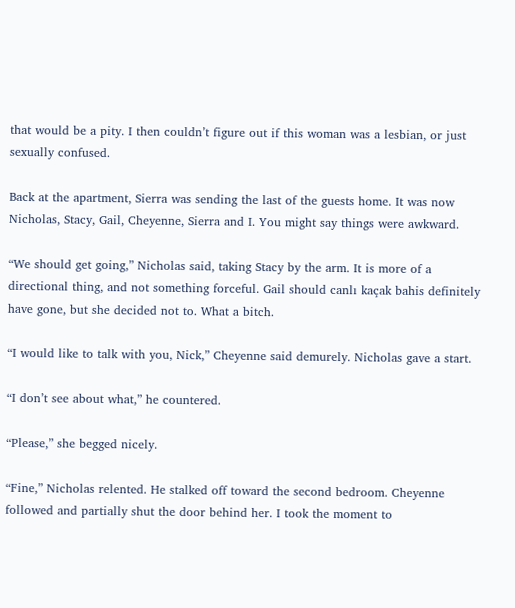that would be a pity. I then couldn’t figure out if this woman was a lesbian, or just sexually confused.

Back at the apartment, Sierra was sending the last of the guests home. It was now Nicholas, Stacy, Gail, Cheyenne, Sierra and I. You might say things were awkward.

“We should get going,” Nicholas said, taking Stacy by the arm. It is more of a directional thing, and not something forceful. Gail should canlı kaçak bahis definitely have gone, but she decided not to. What a bitch.

“I would like to talk with you, Nick,” Cheyenne said demurely. Nicholas gave a start.

“I don’t see about what,” he countered.

“Please,” she begged nicely.

“Fine,” Nicholas relented. He stalked off toward the second bedroom. Cheyenne followed and partially shut the door behind her. I took the moment to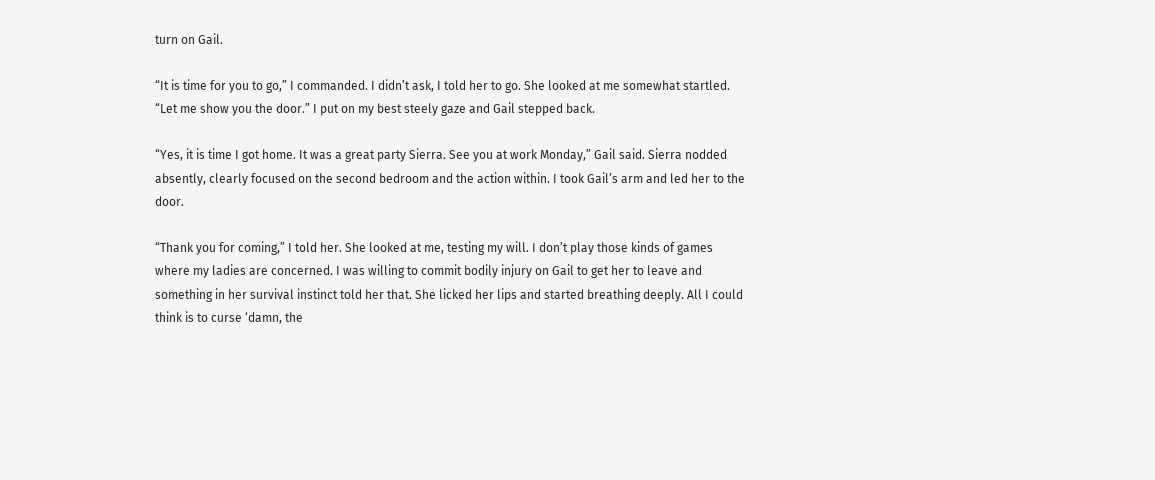turn on Gail.

“It is time for you to go,” I commanded. I didn’t ask, I told her to go. She looked at me somewhat startled. “Let me show you the door.” I put on my best steely gaze and Gail stepped back.

“Yes, it is time I got home. It was a great party Sierra. See you at work Monday,” Gail said. Sierra nodded absently, clearly focused on the second bedroom and the action within. I took Gail’s arm and led her to the door.

“Thank you for coming,” I told her. She looked at me, testing my will. I don’t play those kinds of games where my ladies are concerned. I was willing to commit bodily injury on Gail to get her to leave and something in her survival instinct told her that. She licked her lips and started breathing deeply. All I could think is to curse ‘damn, the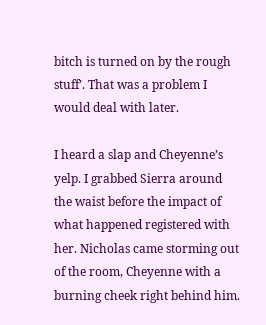bitch is turned on by the rough stuff’. That was a problem I would deal with later.

I heard a slap and Cheyenne’s yelp. I grabbed Sierra around the waist before the impact of what happened registered with her. Nicholas came storming out of the room, Cheyenne with a burning cheek right behind him.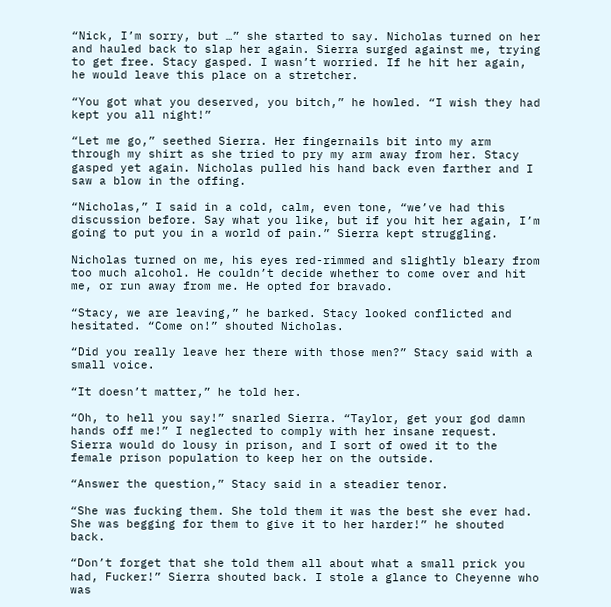“Nick, I’m sorry, but …” she started to say. Nicholas turned on her and hauled back to slap her again. Sierra surged against me, trying to get free. Stacy gasped. I wasn’t worried. If he hit her again, he would leave this place on a stretcher.

“You got what you deserved, you bitch,” he howled. “I wish they had kept you all night!”

“Let me go,” seethed Sierra. Her fingernails bit into my arm through my shirt as she tried to pry my arm away from her. Stacy gasped yet again. Nicholas pulled his hand back even farther and I saw a blow in the offing.

“Nicholas,” I said in a cold, calm, even tone, “we’ve had this discussion before. Say what you like, but if you hit her again, I’m going to put you in a world of pain.” Sierra kept struggling.

Nicholas turned on me, his eyes red-rimmed and slightly bleary from too much alcohol. He couldn’t decide whether to come over and hit me, or run away from me. He opted for bravado.

“Stacy, we are leaving,” he barked. Stacy looked conflicted and hesitated. “Come on!” shouted Nicholas.

“Did you really leave her there with those men?” Stacy said with a small voice.

“It doesn’t matter,” he told her.

“Oh, to hell you say!” snarled Sierra. “Taylor, get your god damn hands off me!” I neglected to comply with her insane request. Sierra would do lousy in prison, and I sort of owed it to the female prison population to keep her on the outside.

“Answer the question,” Stacy said in a steadier tenor.

“She was fucking them. She told them it was the best she ever had. She was begging for them to give it to her harder!” he shouted back.

“Don’t forget that she told them all about what a small prick you had, Fucker!” Sierra shouted back. I stole a glance to Cheyenne who was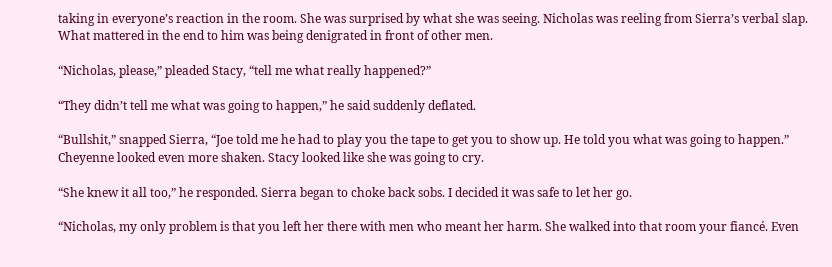taking in everyone’s reaction in the room. She was surprised by what she was seeing. Nicholas was reeling from Sierra’s verbal slap. What mattered in the end to him was being denigrated in front of other men.

“Nicholas, please,” pleaded Stacy, “tell me what really happened?”

“They didn’t tell me what was going to happen,” he said suddenly deflated.

“Bullshit,” snapped Sierra, “Joe told me he had to play you the tape to get you to show up. He told you what was going to happen.” Cheyenne looked even more shaken. Stacy looked like she was going to cry.

“She knew it all too,” he responded. Sierra began to choke back sobs. I decided it was safe to let her go.

“Nicholas, my only problem is that you left her there with men who meant her harm. She walked into that room your fiancé. Even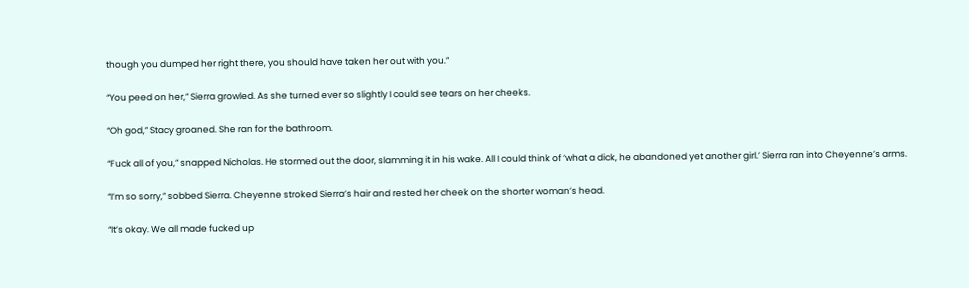though you dumped her right there, you should have taken her out with you.”

“You peed on her,” Sierra growled. As she turned ever so slightly I could see tears on her cheeks.

“Oh god,” Stacy groaned. She ran for the bathroom.

“Fuck all of you,” snapped Nicholas. He stormed out the door, slamming it in his wake. All I could think of ‘what a dick, he abandoned yet another girl.’ Sierra ran into Cheyenne’s arms.

“I’m so sorry,” sobbed Sierra. Cheyenne stroked Sierra’s hair and rested her cheek on the shorter woman’s head.

“It’s okay. We all made fucked up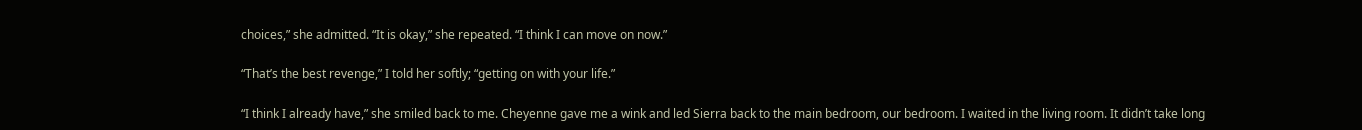choices,” she admitted. “It is okay,” she repeated. “I think I can move on now.”

“That’s the best revenge,” I told her softly; “getting on with your life.”

“I think I already have,” she smiled back to me. Cheyenne gave me a wink and led Sierra back to the main bedroom, our bedroom. I waited in the living room. It didn’t take long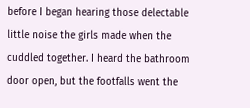before I began hearing those delectable little noise the girls made when the cuddled together. I heard the bathroom door open, but the footfalls went the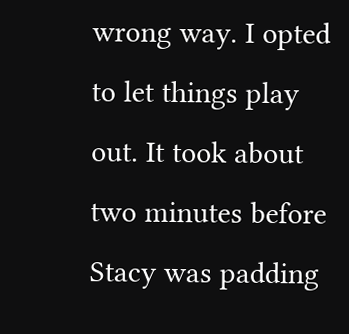wrong way. I opted to let things play out. It took about two minutes before Stacy was padding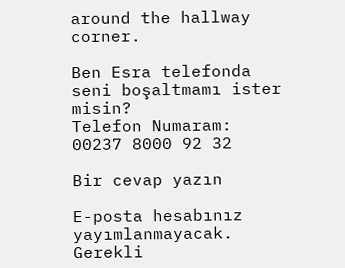around the hallway corner.

Ben Esra telefonda seni boşaltmamı ister misin?
Telefon Numaram: 00237 8000 92 32

Bir cevap yazın

E-posta hesabınız yayımlanmayacak. Gerekli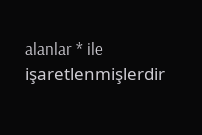alanlar * ile işaretlenmişlerdir